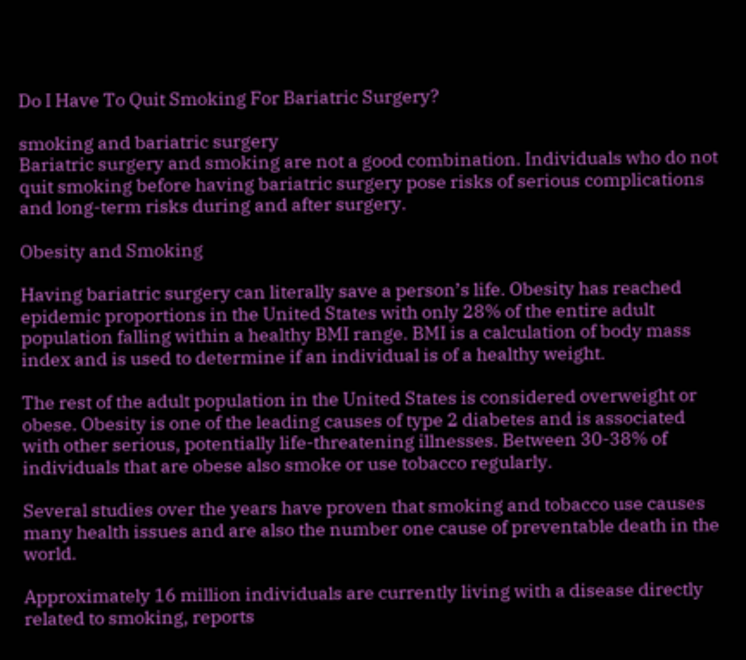Do I Have To Quit Smoking For Bariatric Surgery?

smoking and bariatric surgery
Bariatric surgery and smoking are not a good combination. Individuals who do not quit smoking before having bariatric surgery pose risks of serious complications and long-term risks during and after surgery.

Obesity and Smoking

Having bariatric surgery can literally save a person’s life. Obesity has reached epidemic proportions in the United States with only 28% of the entire adult population falling within a healthy BMI range. BMI is a calculation of body mass index and is used to determine if an individual is of a healthy weight.

The rest of the adult population in the United States is considered overweight or obese. Obesity is one of the leading causes of type 2 diabetes and is associated with other serious, potentially life-threatening illnesses. Between 30-38% of individuals that are obese also smoke or use tobacco regularly.

Several studies over the years have proven that smoking and tobacco use causes many health issues and are also the number one cause of preventable death in the world.

Approximately 16 million individuals are currently living with a disease directly related to smoking, reports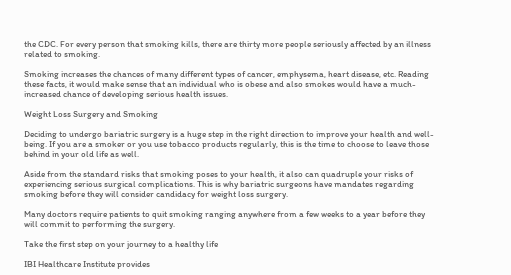the CDC. For every person that smoking kills, there are thirty more people seriously affected by an illness related to smoking.

Smoking increases the chances of many different types of cancer, emphysema, heart disease, etc. Reading these facts, it would make sense that an individual who is obese and also smokes would have a much-increased chance of developing serious health issues.

Weight Loss Surgery and Smoking

Deciding to undergo bariatric surgery is a huge step in the right direction to improve your health and well-being. If you are a smoker or you use tobacco products regularly, this is the time to choose to leave those behind in your old life as well.

Aside from the standard risks that smoking poses to your health, it also can quadruple your risks of experiencing serious surgical complications. This is why bariatric surgeons have mandates regarding smoking before they will consider candidacy for weight loss surgery.

Many doctors require patients to quit smoking ranging anywhere from a few weeks to a year before they will commit to performing the surgery.

Take the first step on your journey to a healthy life

IBI Healthcare Institute provides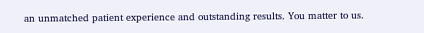an unmatched patient experience and outstanding results. You matter to us.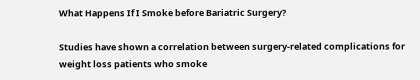What Happens If I Smoke before Bariatric Surgery?

Studies have shown a correlation between surgery-related complications for weight loss patients who smoke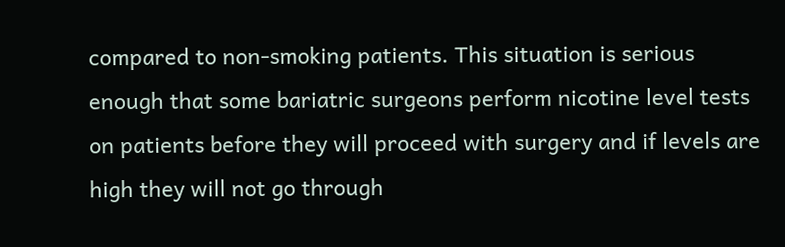compared to non-smoking patients. This situation is serious enough that some bariatric surgeons perform nicotine level tests on patients before they will proceed with surgery and if levels are high they will not go through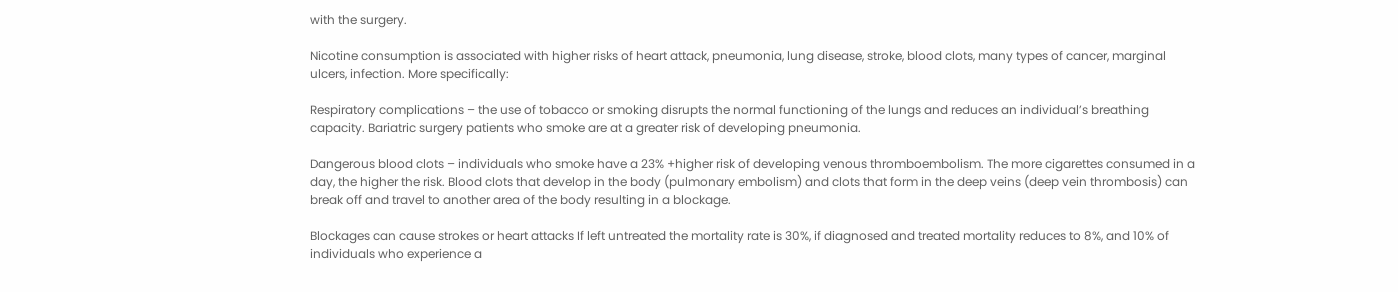with the surgery.

Nicotine consumption is associated with higher risks of heart attack, pneumonia, lung disease, stroke, blood clots, many types of cancer, marginal ulcers, infection. More specifically:

Respiratory complications – the use of tobacco or smoking disrupts the normal functioning of the lungs and reduces an individual’s breathing capacity. Bariatric surgery patients who smoke are at a greater risk of developing pneumonia.

Dangerous blood clots – individuals who smoke have a 23% +higher risk of developing venous thromboembolism. The more cigarettes consumed in a day, the higher the risk. Blood clots that develop in the body (pulmonary embolism) and clots that form in the deep veins (deep vein thrombosis) can break off and travel to another area of the body resulting in a blockage.

Blockages can cause strokes or heart attacks If left untreated the mortality rate is 30%, if diagnosed and treated mortality reduces to 8%, and 10% of individuals who experience a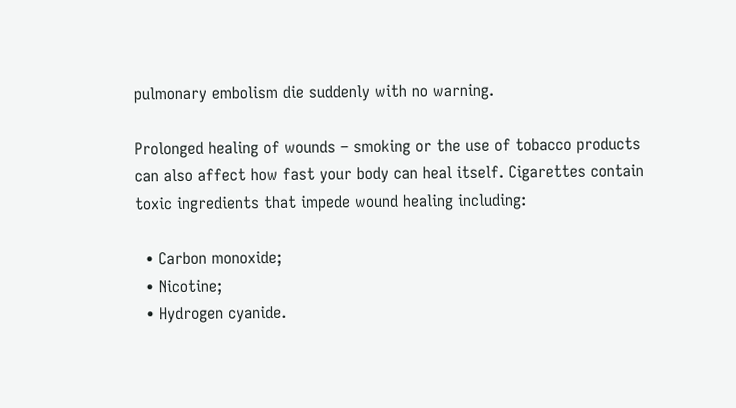pulmonary embolism die suddenly with no warning.

Prolonged healing of wounds – smoking or the use of tobacco products can also affect how fast your body can heal itself. Cigarettes contain toxic ingredients that impede wound healing including:

  • Carbon monoxide;
  • Nicotine;
  • Hydrogen cyanide.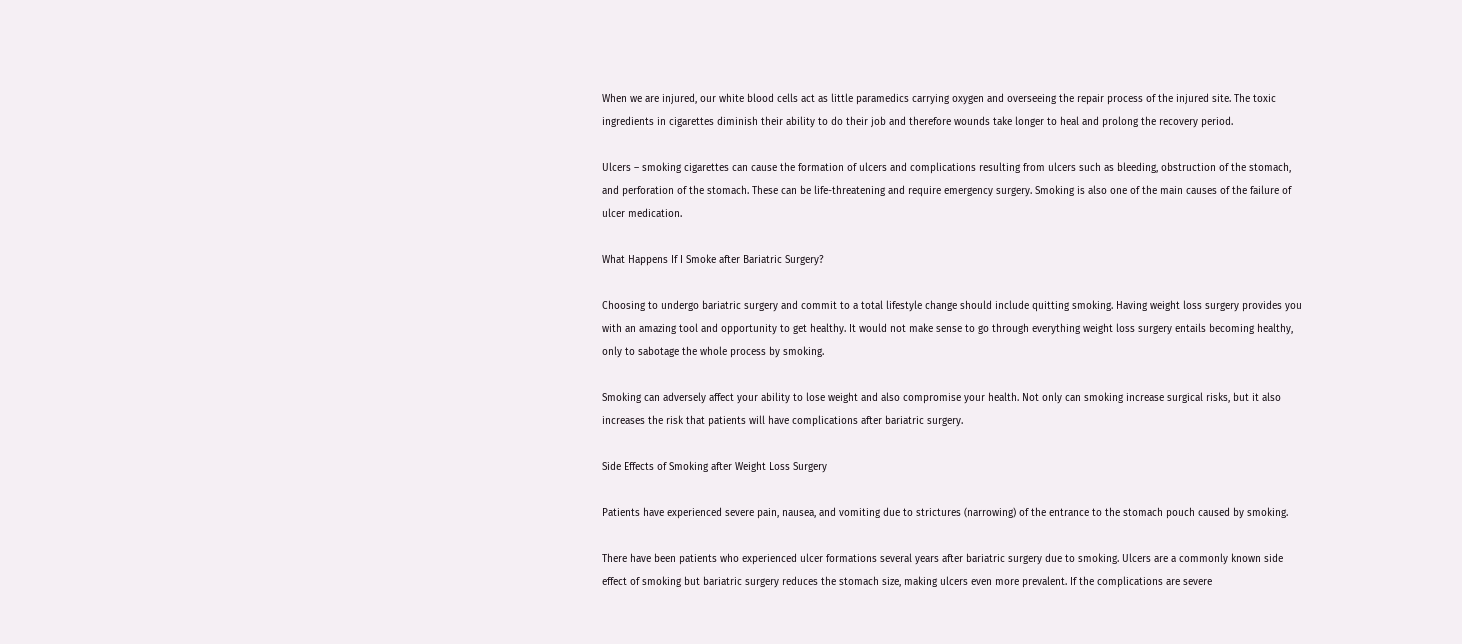When we are injured, our white blood cells act as little paramedics carrying oxygen and overseeing the repair process of the injured site. The toxic ingredients in cigarettes diminish their ability to do their job and therefore wounds take longer to heal and prolong the recovery period.

Ulcers – smoking cigarettes can cause the formation of ulcers and complications resulting from ulcers such as bleeding, obstruction of the stomach, and perforation of the stomach. These can be life-threatening and require emergency surgery. Smoking is also one of the main causes of the failure of ulcer medication.

What Happens If I Smoke after Bariatric Surgery?

Choosing to undergo bariatric surgery and commit to a total lifestyle change should include quitting smoking. Having weight loss surgery provides you with an amazing tool and opportunity to get healthy. It would not make sense to go through everything weight loss surgery entails becoming healthy, only to sabotage the whole process by smoking.

Smoking can adversely affect your ability to lose weight and also compromise your health. Not only can smoking increase surgical risks, but it also increases the risk that patients will have complications after bariatric surgery.

Side Effects of Smoking after Weight Loss Surgery

Patients have experienced severe pain, nausea, and vomiting due to strictures (narrowing) of the entrance to the stomach pouch caused by smoking.

There have been patients who experienced ulcer formations several years after bariatric surgery due to smoking. Ulcers are a commonly known side effect of smoking but bariatric surgery reduces the stomach size, making ulcers even more prevalent. If the complications are severe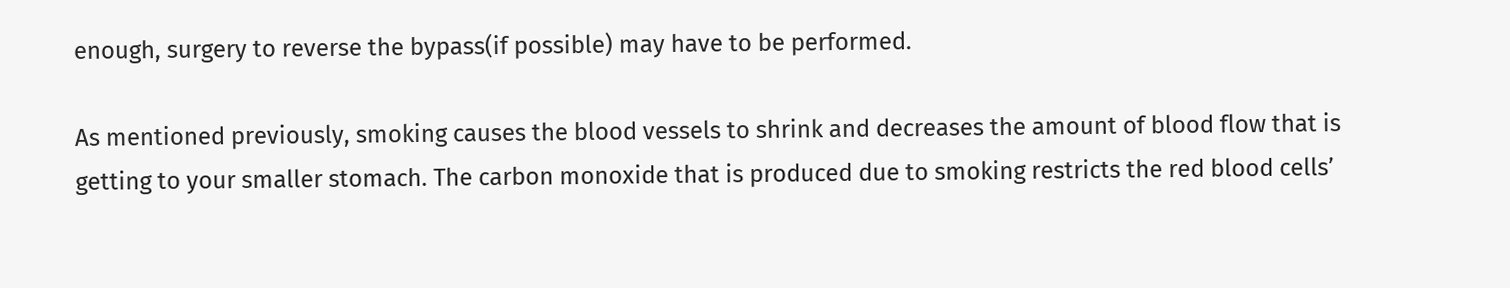enough, surgery to reverse the bypass(if possible) may have to be performed.

As mentioned previously, smoking causes the blood vessels to shrink and decreases the amount of blood flow that is getting to your smaller stomach. The carbon monoxide that is produced due to smoking restricts the red blood cells’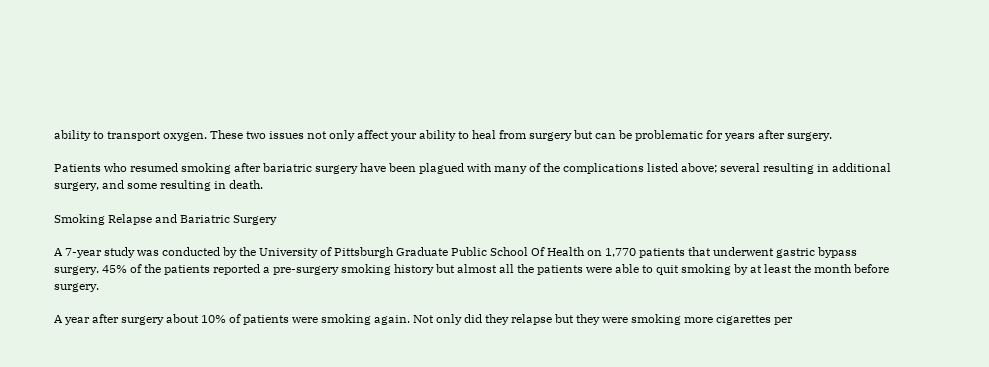ability to transport oxygen. These two issues not only affect your ability to heal from surgery but can be problematic for years after surgery.

Patients who resumed smoking after bariatric surgery have been plagued with many of the complications listed above; several resulting in additional surgery, and some resulting in death.

Smoking Relapse and Bariatric Surgery

A 7-year study was conducted by the University of Pittsburgh Graduate Public School Of Health on 1,770 patients that underwent gastric bypass surgery. 45% of the patients reported a pre-surgery smoking history but almost all the patients were able to quit smoking by at least the month before surgery.

A year after surgery about 10% of patients were smoking again. Not only did they relapse but they were smoking more cigarettes per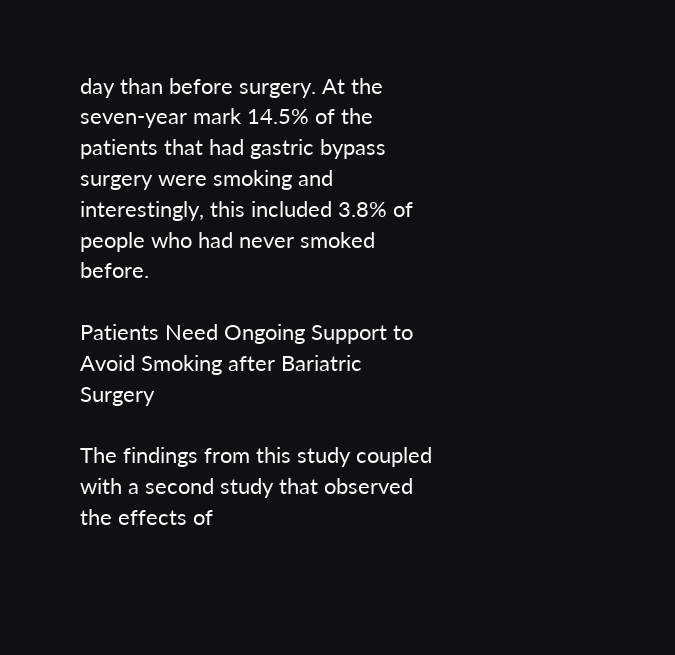day than before surgery. At the seven-year mark 14.5% of the patients that had gastric bypass surgery were smoking and interestingly, this included 3.8% of people who had never smoked before.

Patients Need Ongoing Support to Avoid Smoking after Bariatric Surgery

The findings from this study coupled with a second study that observed the effects of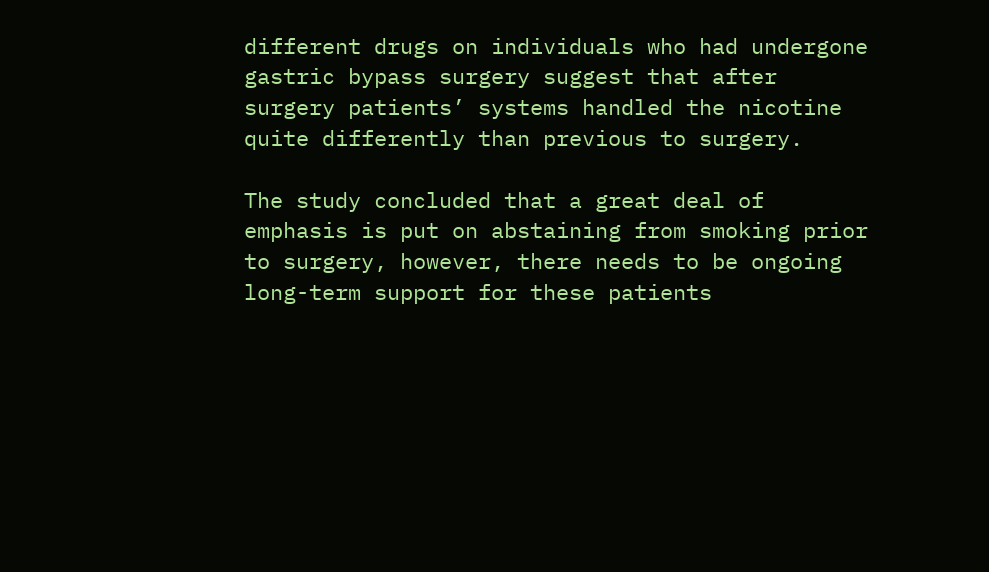different drugs on individuals who had undergone gastric bypass surgery suggest that after surgery patients’ systems handled the nicotine quite differently than previous to surgery.

The study concluded that a great deal of emphasis is put on abstaining from smoking prior to surgery, however, there needs to be ongoing long-term support for these patients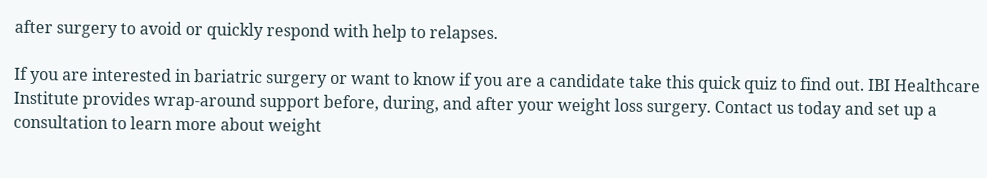after surgery to avoid or quickly respond with help to relapses.

If you are interested in bariatric surgery or want to know if you are a candidate take this quick quiz to find out. IBI Healthcare Institute provides wrap-around support before, during, and after your weight loss surgery. Contact us today and set up a consultation to learn more about weight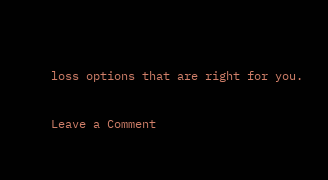loss options that are right for you.

Leave a Comment